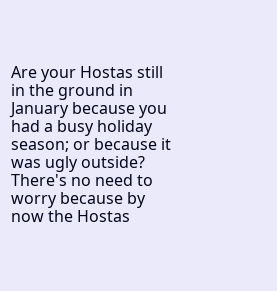Are your Hostas still in the ground in January because you had a busy holiday season; or because it was ugly outside? There's no need to worry because by now the Hostas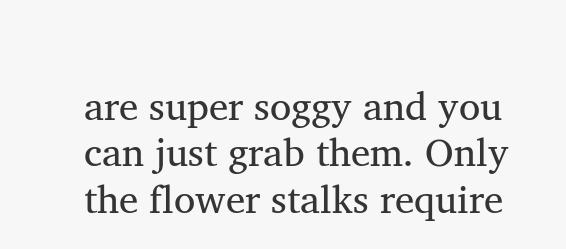are super soggy and you can just grab them. Only the flower stalks require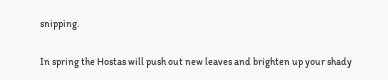snipping.

In spring the Hostas will push out new leaves and brighten up your shady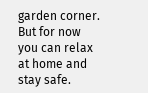garden corner. But for now you can relax at home and stay safe.